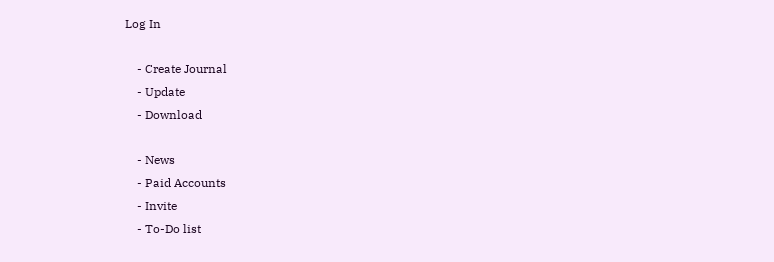Log In

    - Create Journal
    - Update
    - Download

    - News
    - Paid Accounts
    - Invite
    - To-Do list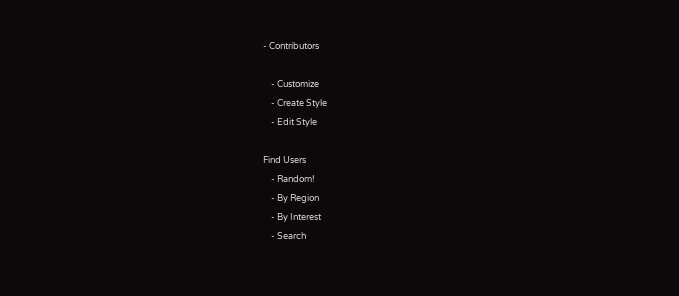- Contributors

    - Customize
    - Create Style
    - Edit Style

Find Users
    - Random!
    - By Region
    - By Interest
    - Search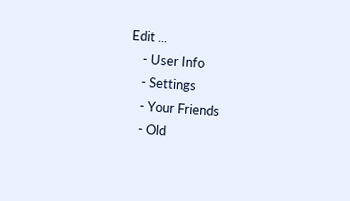Edit ...
    - User Info
    - Settings
    - Your Friends
    - Old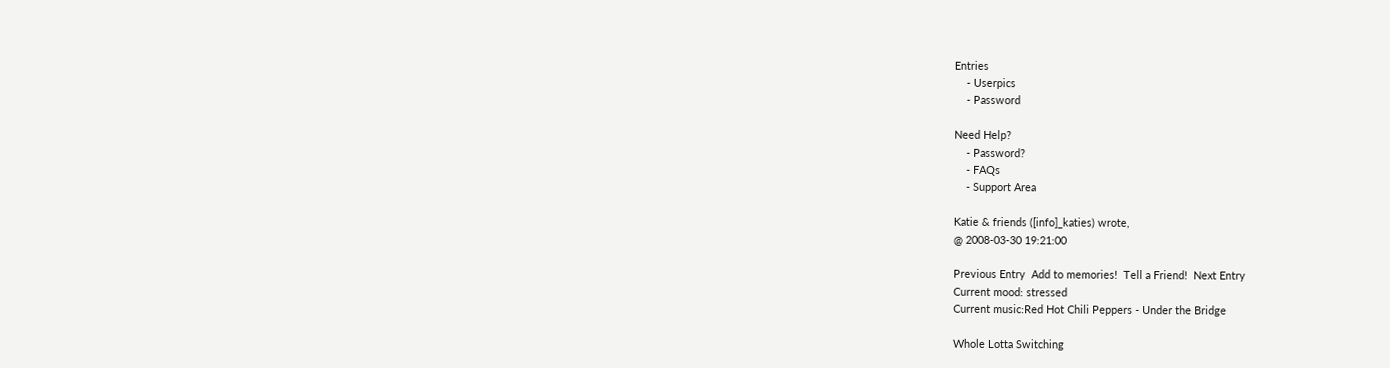Entries
    - Userpics
    - Password

Need Help?
    - Password?
    - FAQs
    - Support Area

Katie & friends ([info]_katies) wrote,
@ 2008-03-30 19:21:00

Previous Entry  Add to memories!  Tell a Friend!  Next Entry
Current mood: stressed
Current music:Red Hot Chili Peppers - Under the Bridge

Whole Lotta Switching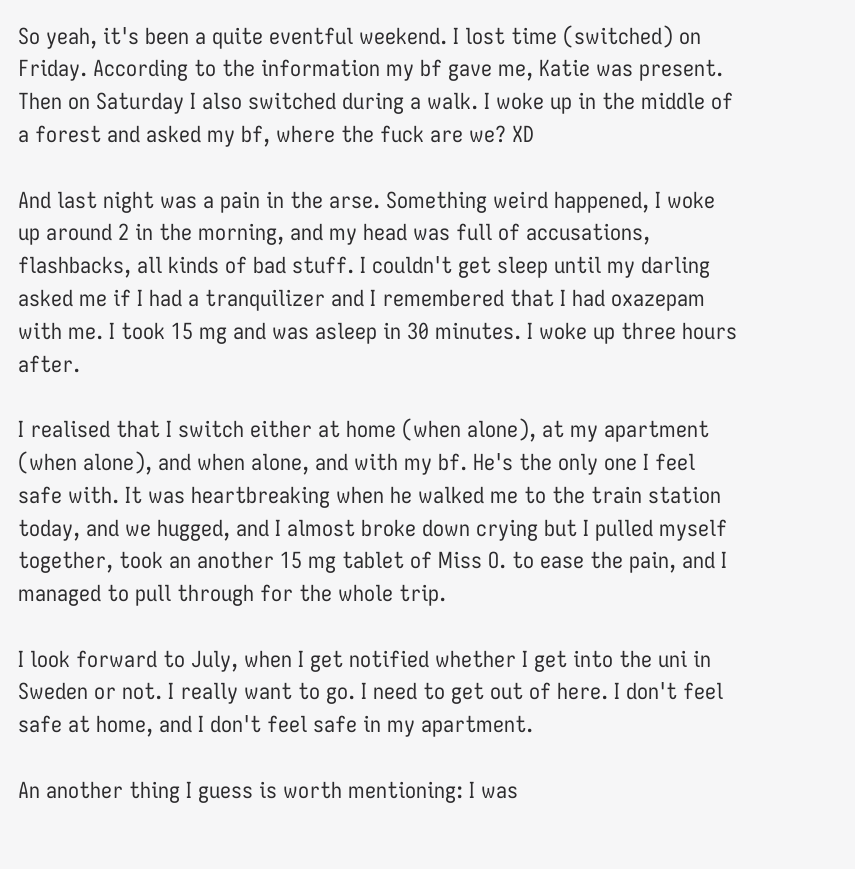So yeah, it's been a quite eventful weekend. I lost time (switched) on Friday. According to the information my bf gave me, Katie was present. Then on Saturday I also switched during a walk. I woke up in the middle of a forest and asked my bf, where the fuck are we? XD

And last night was a pain in the arse. Something weird happened, I woke up around 2 in the morning, and my head was full of accusations, flashbacks, all kinds of bad stuff. I couldn't get sleep until my darling asked me if I had a tranquilizer and I remembered that I had oxazepam with me. I took 15 mg and was asleep in 30 minutes. I woke up three hours after.

I realised that I switch either at home (when alone), at my apartment (when alone), and when alone, and with my bf. He's the only one I feel safe with. It was heartbreaking when he walked me to the train station today, and we hugged, and I almost broke down crying but I pulled myself together, took an another 15 mg tablet of Miss O. to ease the pain, and I managed to pull through for the whole trip.

I look forward to July, when I get notified whether I get into the uni in Sweden or not. I really want to go. I need to get out of here. I don't feel safe at home, and I don't feel safe in my apartment.

An another thing I guess is worth mentioning: I was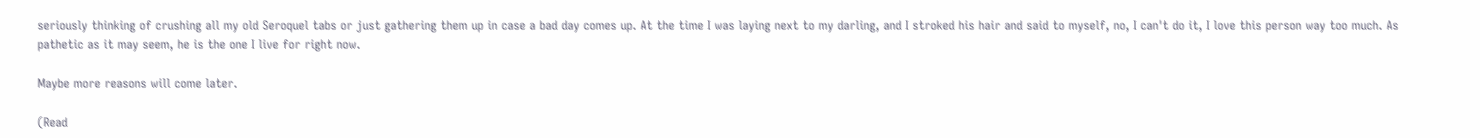seriously thinking of crushing all my old Seroquel tabs or just gathering them up in case a bad day comes up. At the time I was laying next to my darling, and I stroked his hair and said to myself, no, I can't do it, I love this person way too much. As pathetic as it may seem, he is the one I live for right now.

Maybe more reasons will come later.

(Read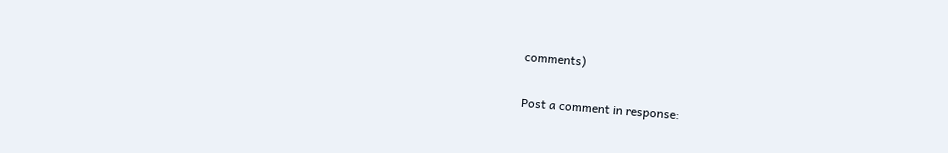comments)

Post a comment in response: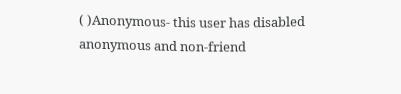( )Anonymous- this user has disabled anonymous and non-friend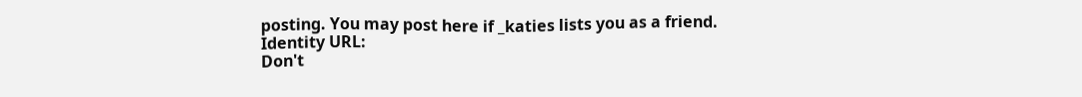posting. You may post here if _katies lists you as a friend.
Identity URL:
Don't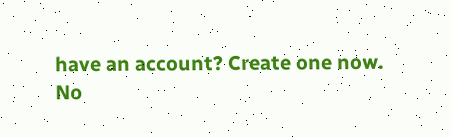have an account? Create one now.
No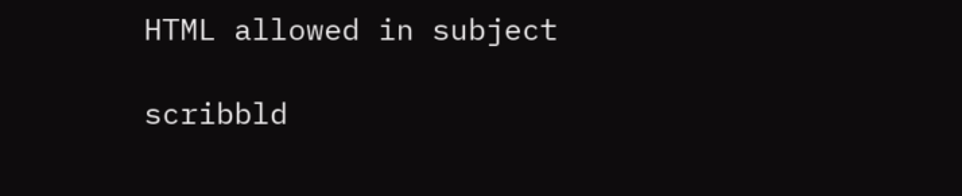HTML allowed in subject

scribbld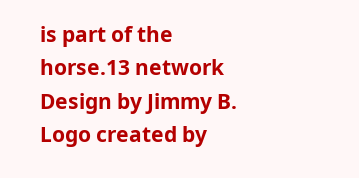is part of the horse.13 network
Design by Jimmy B.
Logo created by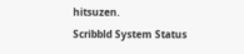hitsuzen.
Scribbld System Status